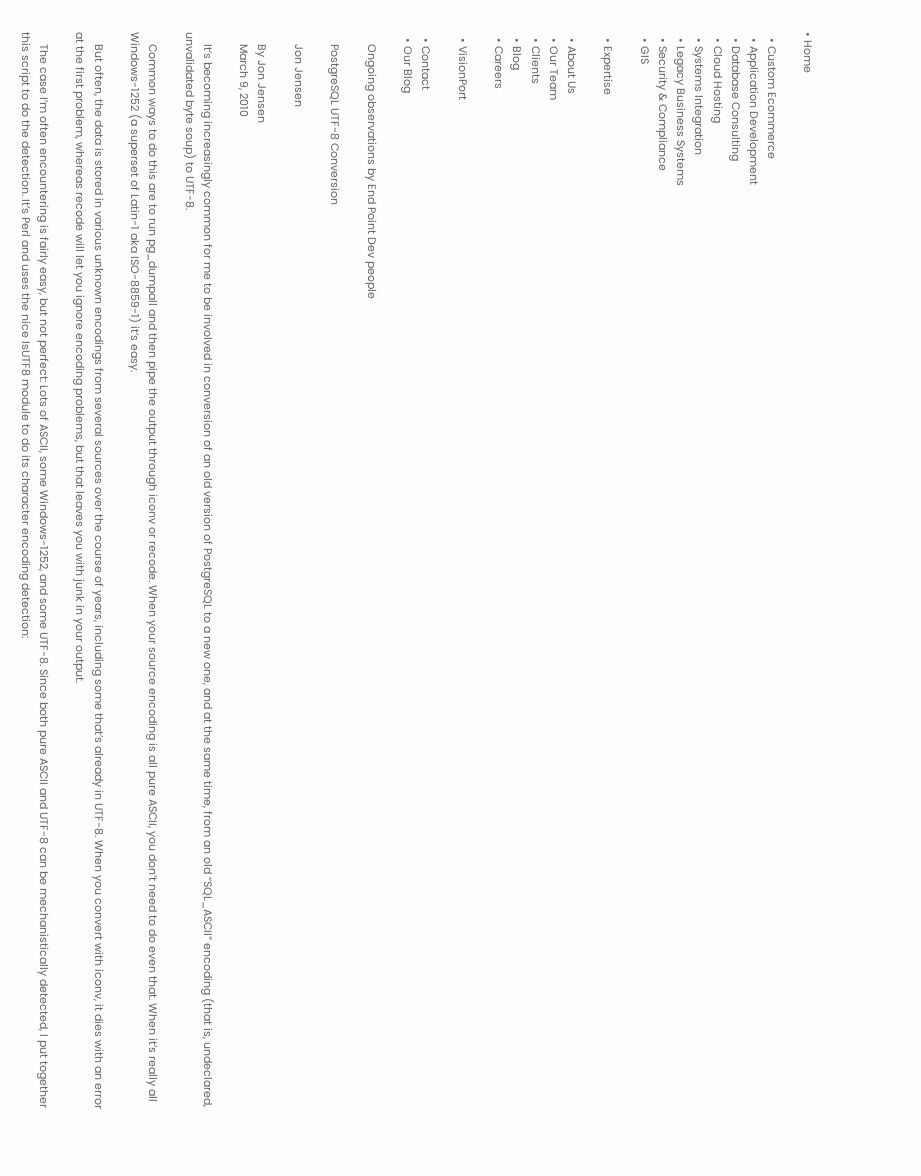• Home

  • Custom Ecommerce
  • Application Development
  • Database Consulting
  • Cloud Hosting
  • Systems Integration
  • Legacy Business Systems
  • Security & Compliance
  • GIS

  • Expertise

  • About Us
  • Our Team
  • Clients
  • Blog
  • Careers

  • VisionPort

  • Contact
  • Our Blog

    Ongoing observations by End Point Dev people

    PostgreSQL UTF-8 Conversion

    Jon Jensen

    By Jon Jensen
    March 9, 2010

    It’s becoming increasingly common for me to be involved in conversion of an old version of PostgreSQL to a new one, and at the same time, from an old “SQL_ASCII” encoding (that is, undeclared, unvalidated byte soup) to UTF-8.

    Common ways to do this are to run pg_dumpall and then pipe the output through iconv or recode. When your source encoding is all pure ASCII, you don’t need to do even that. When it’s really all Windows-1252 (a superset of Latin-1 aka ISO-8859-1) it’s easy.

    But often, the data is stored in various unknown encodings from several sources over the course of years, including some that’s already in UTF-8. When you convert with iconv, it dies with an error at the first problem, whereas recode will let you ignore encoding problems, but that leaves you with junk in your output.

    The case I’m often encountering is fairly easy, but not perfect: Lots of ASCII, some Windows-1252, and some UTF-8. Since both pure ASCII and UTF-8 can be mechanistically detected, I put together this script to do the detection. It’s Perl and uses the nice IsUTF8 module to do its character encoding detection: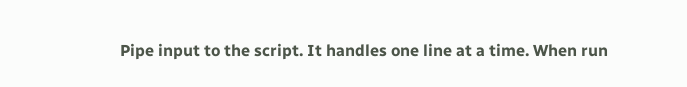Pipe input to the script. It handles one line at a time. When run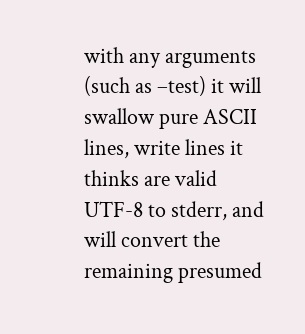with any arguments (such as –test) it will swallow pure ASCII lines, write lines it thinks are valid UTF-8 to stderr, and will convert the remaining presumed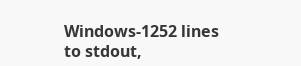Windows-1252 lines to stdout,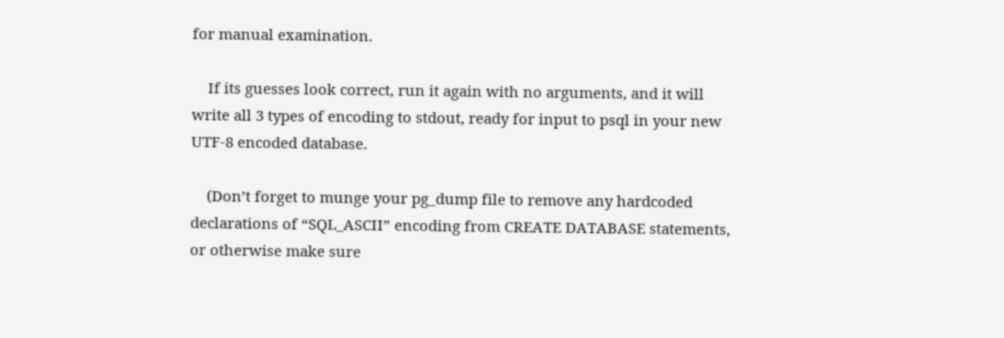for manual examination.

    If its guesses look correct, run it again with no arguments, and it will write all 3 types of encoding to stdout, ready for input to psql in your new UTF-8 encoded database.

    (Don’t forget to munge your pg_dump file to remove any hardcoded declarations of “SQL_ASCII” encoding from CREATE DATABASE statements, or otherwise make sure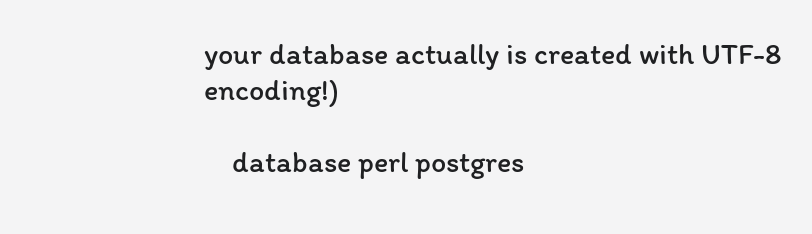your database actually is created with UTF-8 encoding!)

    database perl postgres